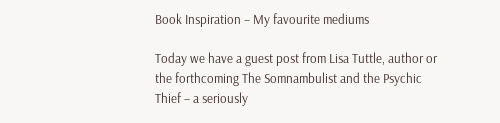Book Inspiration – My favourite mediums

Today we have a guest post from Lisa Tuttle, author or the forthcoming The Somnambulist and the Psychic Thief – a seriously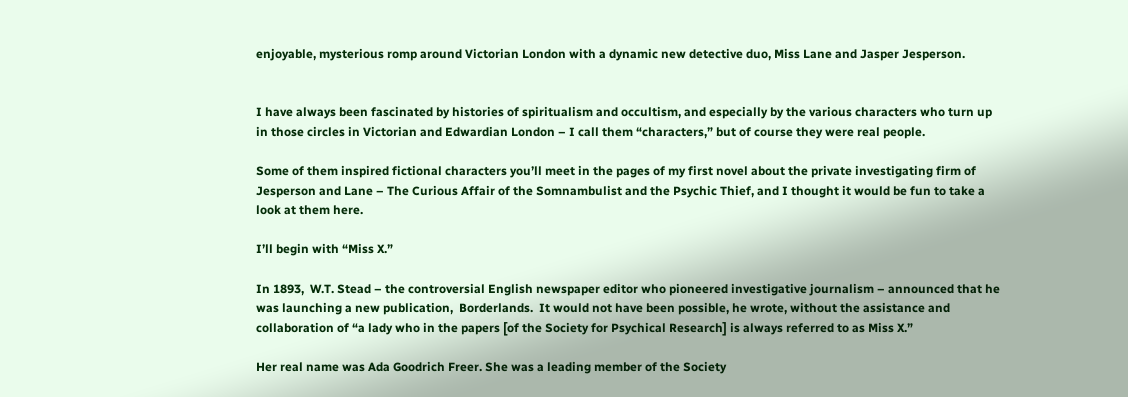enjoyable, mysterious romp around Victorian London with a dynamic new detective duo, Miss Lane and Jasper Jesperson.


I have always been fascinated by histories of spiritualism and occultism, and especially by the various characters who turn up in those circles in Victorian and Edwardian London – I call them “characters,” but of course they were real people.

Some of them inspired fictional characters you’ll meet in the pages of my first novel about the private investigating firm of Jesperson and Lane – The Curious Affair of the Somnambulist and the Psychic Thief, and I thought it would be fun to take a look at them here.

I’ll begin with “Miss X.”

In 1893,  W.T. Stead – the controversial English newspaper editor who pioneered investigative journalism – announced that he was launching a new publication,  Borderlands.  It would not have been possible, he wrote, without the assistance and collaboration of “a lady who in the papers [of the Society for Psychical Research] is always referred to as Miss X.”

Her real name was Ada Goodrich Freer. She was a leading member of the Society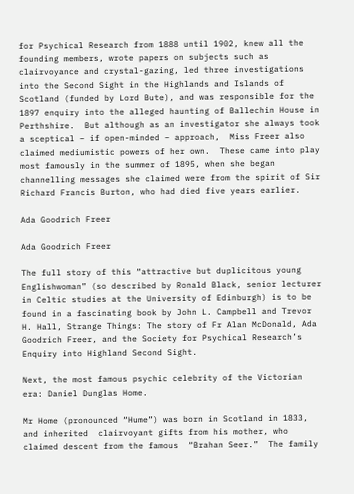for Psychical Research from 1888 until 1902, knew all the founding members, wrote papers on subjects such as clairvoyance and crystal-gazing, led three investigations into the Second Sight in the Highlands and Islands of Scotland (funded by Lord Bute), and was responsible for the 1897 enquiry into the alleged haunting of Ballechin House in Perthshire.  But although as an investigator she always took a sceptical – if open-minded – approach,  Miss Freer also claimed mediumistic powers of her own.  These came into play most famously in the summer of 1895, when she began channelling messages she claimed were from the spirit of Sir Richard Francis Burton, who had died five years earlier.

Ada Goodrich Freer

Ada Goodrich Freer

The full story of this “attractive but duplicitous young Englishwoman” (so described by Ronald Black, senior lecturer in Celtic studies at the University of Edinburgh) is to be found in a fascinating book by John L. Campbell and Trevor H. Hall, Strange Things: The story of Fr Alan McDonald, Ada Goodrich Freer, and the Society for Psychical Research’s Enquiry into Highland Second Sight.

Next, the most famous psychic celebrity of the Victorian era: Daniel Dunglas Home.

Mr Home (pronounced “Hume”) was born in Scotland in 1833, and inherited  clairvoyant gifts from his mother, who claimed descent from the famous  “Brahan Seer.”  The family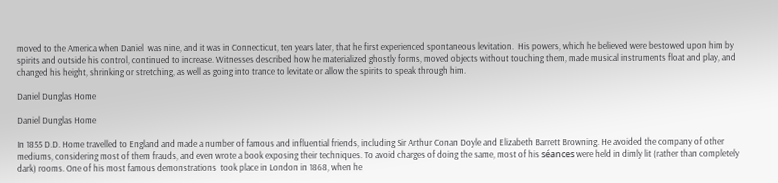moved to the America when Daniel  was nine, and it was in Connecticut, ten years later, that he first experienced spontaneous levitation.  His powers, which he believed were bestowed upon him by spirits and outside his control, continued to increase. Witnesses described how he materialized ghostly forms, moved objects without touching them, made musical instruments float and play, and changed his height, shrinking or stretching, as well as going into trance to levitate or allow the spirits to speak through him.

Daniel Dunglas Home

Daniel Dunglas Home

In 1855 D.D. Home travelled to England and made a number of famous and influential friends, including Sir Arthur Conan Doyle and Elizabeth Barrett Browning. He avoided the company of other mediums, considering most of them frauds, and even wrote a book exposing their techniques. To avoid charges of doing the same, most of his séances were held in dimly lit (rather than completely dark) rooms. One of his most famous demonstrations  took place in London in 1868, when he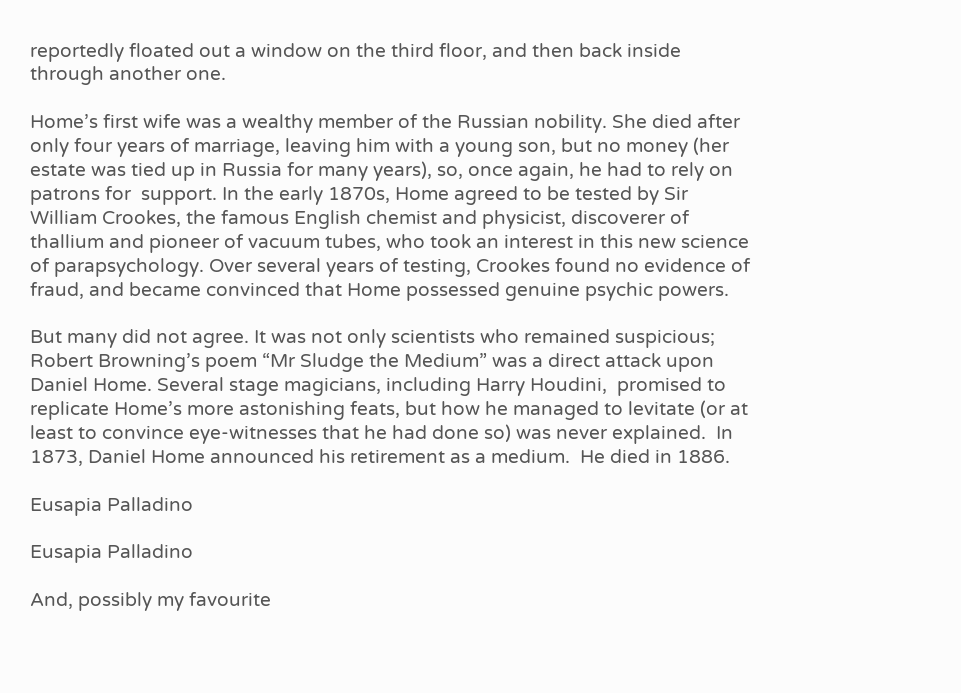reportedly floated out a window on the third floor, and then back inside through another one.

Home’s first wife was a wealthy member of the Russian nobility. She died after only four years of marriage, leaving him with a young son, but no money (her estate was tied up in Russia for many years), so, once again, he had to rely on patrons for  support. In the early 1870s, Home agreed to be tested by Sir William Crookes, the famous English chemist and physicist, discoverer of thallium and pioneer of vacuum tubes, who took an interest in this new science of parapsychology. Over several years of testing, Crookes found no evidence of  fraud, and became convinced that Home possessed genuine psychic powers.

But many did not agree. It was not only scientists who remained suspicious;  Robert Browning’s poem “Mr Sludge the Medium” was a direct attack upon Daniel Home. Several stage magicians, including Harry Houdini,  promised to replicate Home’s more astonishing feats, but how he managed to levitate (or at least to convince eye-witnesses that he had done so) was never explained.  In 1873, Daniel Home announced his retirement as a medium.  He died in 1886.

Eusapia Palladino

Eusapia Palladino

And, possibly my favourite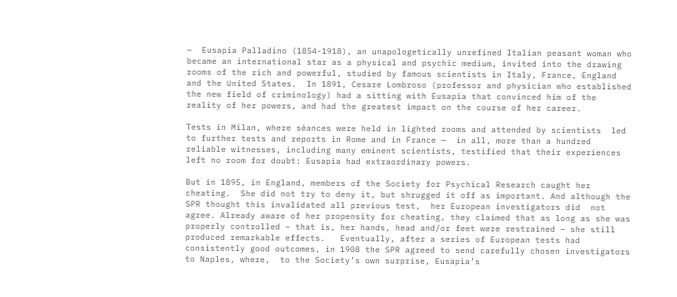–  Eusapia Palladino (1854-1918), an unapologetically unrefined Italian peasant woman who became an international star as a physical and psychic medium, invited into the drawing rooms of the rich and powerful, studied by famous scientists in Italy, France, England and the United States.  In 1891, Cesare Lombroso (professor and physician who established the new field of criminology) had a sitting with Eusapia that convinced him of the reality of her powers, and had the greatest impact on the course of her career.

Tests in Milan, where séances were held in lighted rooms and attended by scientists  led to further tests and reports in Rome and in France —  in all, more than a hundred reliable witnesses, including many eminent scientists, testified that their experiences left no room for doubt: Eusapia had extraordinary powers.

But in 1895, in England, members of the Society for Psychical Research caught her cheating.  She did not try to deny it, but shrugged it off as important. And although the SPR thought this invalidated all previous test,  her European investigators did  not agree. Already aware of her propensity for cheating, they claimed that as long as she was properly controlled – that is, her hands, head and/or feet were restrained – she still  produced remarkable effects.   Eventually, after a series of European tests had consistently good outcomes, in 1908 the SPR agreed to send carefully chosen investigators to Naples, where,  to the Society’s own surprise, Eusapia’s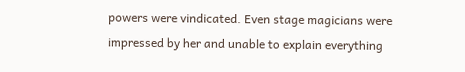powers were vindicated. Even stage magicians were impressed by her and unable to explain everything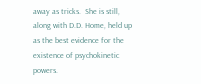away as tricks.  She is still, along with D.D. Home, held up as the best evidence for the existence of psychokinetic powers.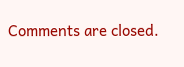Comments are closed.